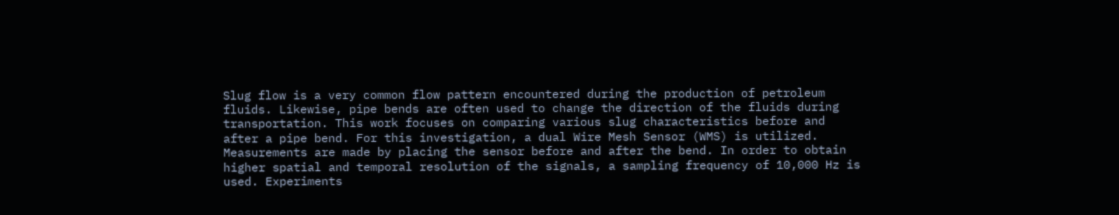Slug flow is a very common flow pattern encountered during the production of petroleum fluids. Likewise, pipe bends are often used to change the direction of the fluids during transportation. This work focuses on comparing various slug characteristics before and after a pipe bend. For this investigation, a dual Wire Mesh Sensor (WMS) is utilized. Measurements are made by placing the sensor before and after the bend. In order to obtain higher spatial and temporal resolution of the signals, a sampling frequency of 10,000 Hz is used. Experiments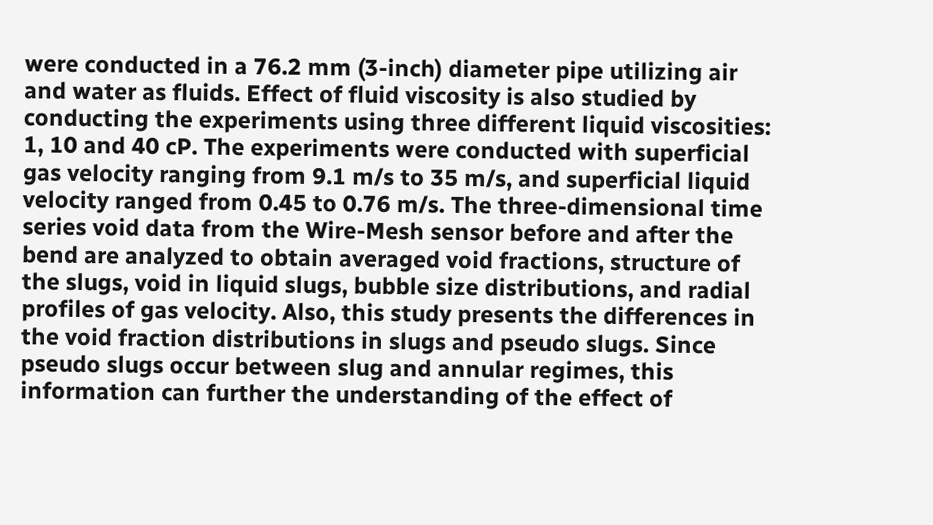were conducted in a 76.2 mm (3-inch) diameter pipe utilizing air and water as fluids. Effect of fluid viscosity is also studied by conducting the experiments using three different liquid viscosities: 1, 10 and 40 cP. The experiments were conducted with superficial gas velocity ranging from 9.1 m/s to 35 m/s, and superficial liquid velocity ranged from 0.45 to 0.76 m/s. The three-dimensional time series void data from the Wire-Mesh sensor before and after the bend are analyzed to obtain averaged void fractions, structure of the slugs, void in liquid slugs, bubble size distributions, and radial profiles of gas velocity. Also, this study presents the differences in the void fraction distributions in slugs and pseudo slugs. Since pseudo slugs occur between slug and annular regimes, this information can further the understanding of the effect of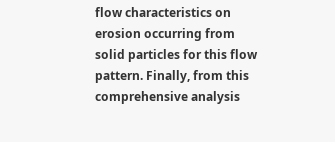flow characteristics on erosion occurring from solid particles for this flow pattern. Finally, from this comprehensive analysis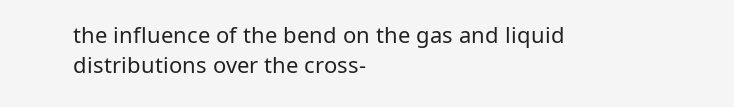the influence of the bend on the gas and liquid distributions over the cross-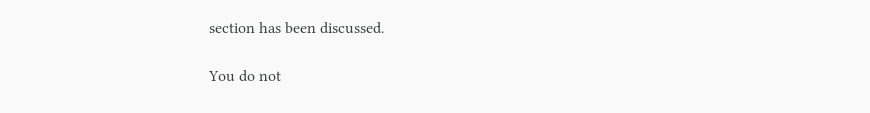section has been discussed.

You do not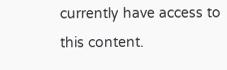currently have access to this content.